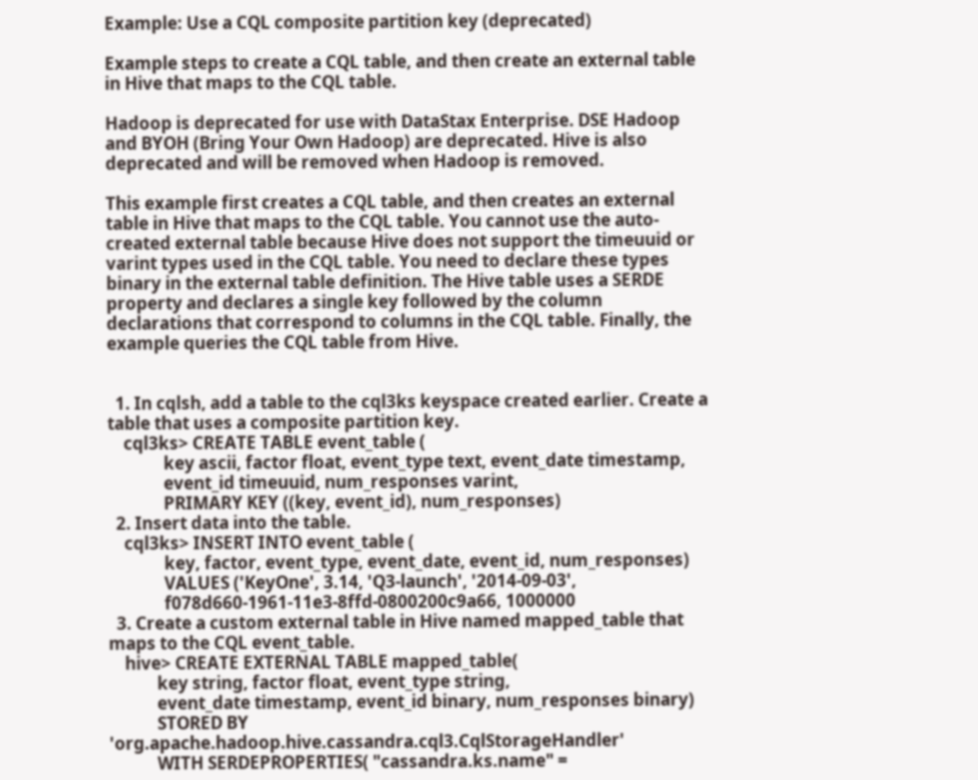Example: Use a CQL composite partition key (deprecated)

Example steps to create a CQL table, and then create an external table in Hive that maps to the CQL table.

Hadoop is deprecated for use with DataStax Enterprise. DSE Hadoop and BYOH (Bring Your Own Hadoop) are deprecated. Hive is also deprecated and will be removed when Hadoop is removed.

This example first creates a CQL table, and then creates an external table in Hive that maps to the CQL table. You cannot use the auto-created external table because Hive does not support the timeuuid or varint types used in the CQL table. You need to declare these types binary in the external table definition. The Hive table uses a SERDE property and declares a single key followed by the column declarations that correspond to columns in the CQL table. Finally, the example queries the CQL table from Hive.


  1. In cqlsh, add a table to the cql3ks keyspace created earlier. Create a table that uses a composite partition key.
    cql3ks> CREATE TABLE event_table (
              key ascii, factor float, event_type text, event_date timestamp,
              event_id timeuuid, num_responses varint,
              PRIMARY KEY ((key, event_id), num_responses)
  2. Insert data into the table.
    cql3ks> INSERT INTO event_table (
              key, factor, event_type, event_date, event_id, num_responses)
              VALUES ('KeyOne', 3.14, 'Q3-launch', '2014-09-03',
              f078d660-1961-11e3-8ffd-0800200c9a66, 1000000
  3. Create a custom external table in Hive named mapped_table that maps to the CQL event_table.
    hive> CREATE EXTERNAL TABLE mapped_table(
            key string, factor float, event_type string,
            event_date timestamp, event_id binary, num_responses binary)
            STORED BY 'org.apache.hadoop.hive.cassandra.cql3.CqlStorageHandler'
            WITH SERDEPROPERTIES( "cassandra.ks.name" =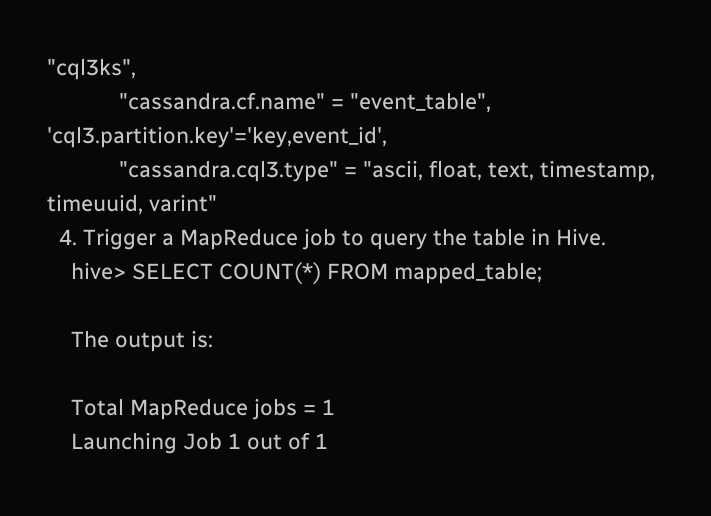"cql3ks",
            "cassandra.cf.name" = "event_table", 'cql3.partition.key'='key,event_id',
            "cassandra.cql3.type" = "ascii, float, text, timestamp, timeuuid, varint"
  4. Trigger a MapReduce job to query the table in Hive.
    hive> SELECT COUNT(*) FROM mapped_table;

    The output is:

    Total MapReduce jobs = 1
    Launching Job 1 out of 1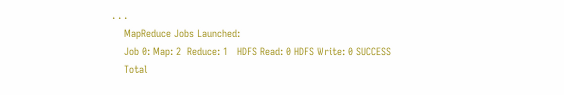. . .
    MapReduce Jobs Launched:
    Job 0: Map: 2  Reduce: 1   HDFS Read: 0 HDFS Write: 0 SUCCESS
    Total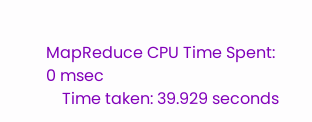MapReduce CPU Time Spent: 0 msec
    Time taken: 39.929 seconds